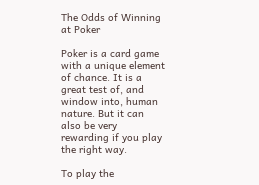The Odds of Winning at Poker

Poker is a card game with a unique element of chance. It is a great test of, and window into, human nature. But it can also be very rewarding if you play the right way.

To play the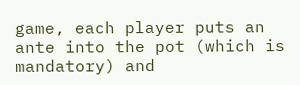game, each player puts an ante into the pot (which is mandatory) and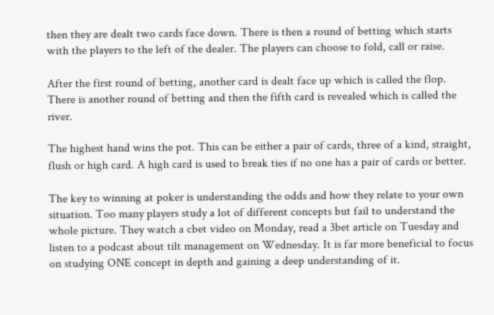then they are dealt two cards face down. There is then a round of betting which starts with the players to the left of the dealer. The players can choose to fold, call or raise.

After the first round of betting, another card is dealt face up which is called the flop. There is another round of betting and then the fifth card is revealed which is called the river.

The highest hand wins the pot. This can be either a pair of cards, three of a kind, straight, flush or high card. A high card is used to break ties if no one has a pair of cards or better.

The key to winning at poker is understanding the odds and how they relate to your own situation. Too many players study a lot of different concepts but fail to understand the whole picture. They watch a cbet video on Monday, read a 3bet article on Tuesday and listen to a podcast about tilt management on Wednesday. It is far more beneficial to focus on studying ONE concept in depth and gaining a deep understanding of it.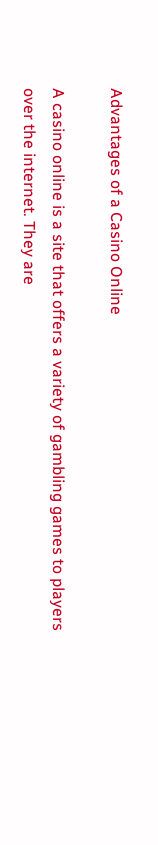Advantages of a Casino Online

A casino online is a site that offers a variety of gambling games to players over the internet. They are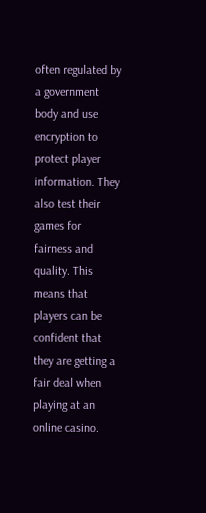often regulated by a government body and use encryption to protect player information. They also test their games for fairness and quality. This means that players can be confident that they are getting a fair deal when playing at an online casino.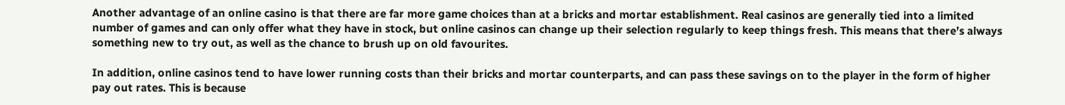Another advantage of an online casino is that there are far more game choices than at a bricks and mortar establishment. Real casinos are generally tied into a limited number of games and can only offer what they have in stock, but online casinos can change up their selection regularly to keep things fresh. This means that there’s always something new to try out, as well as the chance to brush up on old favourites.

In addition, online casinos tend to have lower running costs than their bricks and mortar counterparts, and can pass these savings on to the player in the form of higher pay out rates. This is because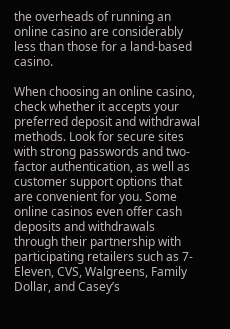the overheads of running an online casino are considerably less than those for a land-based casino.

When choosing an online casino, check whether it accepts your preferred deposit and withdrawal methods. Look for secure sites with strong passwords and two-factor authentication, as well as customer support options that are convenient for you. Some online casinos even offer cash deposits and withdrawals through their partnership with participating retailers such as 7-Eleven, CVS, Walgreens, Family Dollar, and Casey’s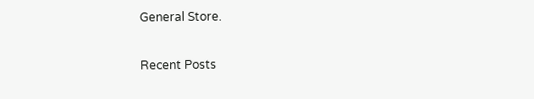General Store.

Recent Posts